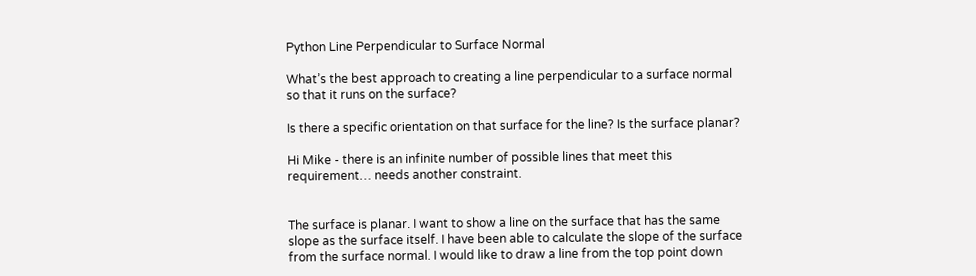Python Line Perpendicular to Surface Normal

What’s the best approach to creating a line perpendicular to a surface normal so that it runs on the surface?

Is there a specific orientation on that surface for the line? Is the surface planar?

Hi Mike - there is an infinite number of possible lines that meet this requirement… needs another constraint.


The surface is planar. I want to show a line on the surface that has the same slope as the surface itself. I have been able to calculate the slope of the surface from the surface normal. I would like to draw a line from the top point down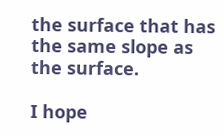the surface that has the same slope as the surface.

I hope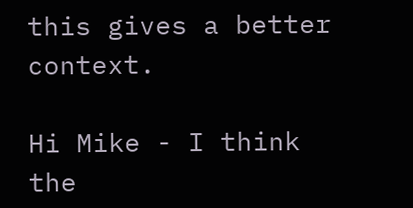this gives a better context.

Hi Mike - I think the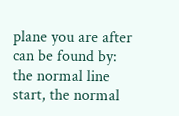plane you are after can be found by:
the normal line start, the normal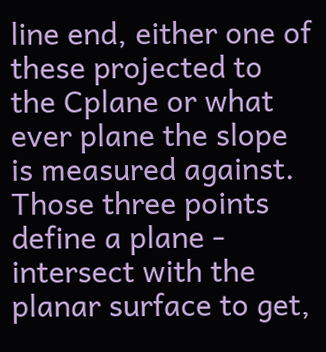line end, either one of these projected to the Cplane or what ever plane the slope is measured against.
Those three points define a plane - intersect with the planar surface to get,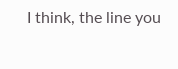I think, the line you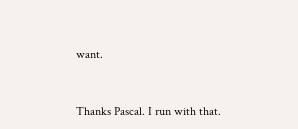want.



Thanks Pascal. I run with that.